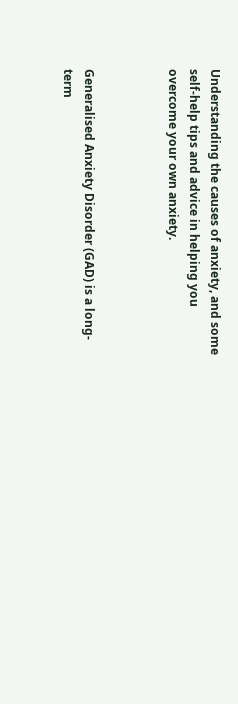Understanding the causes of anxiety, and some self-help tips and advice in helping you overcome your own anxiety.



Generalised Anxiety Disorder (GAD) is a long-term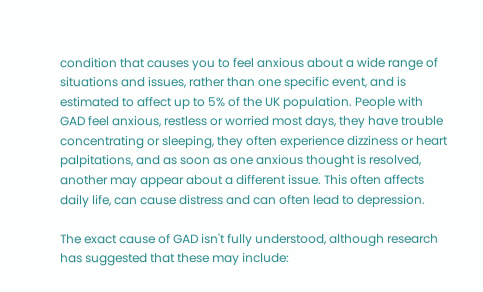condition that causes you to feel anxious about a wide range of situations and issues, rather than one specific event, and is estimated to affect up to 5% of the UK population. People with GAD feel anxious, restless or worried most days, they have trouble concentrating or sleeping, they often experience dizziness or heart palpitations, and as soon as one anxious thought is resolved, another may appear about a different issue. This often affects daily life, can cause distress and can often lead to depression.

The exact cause of GAD isn't fully understood, although research has suggested that these may include: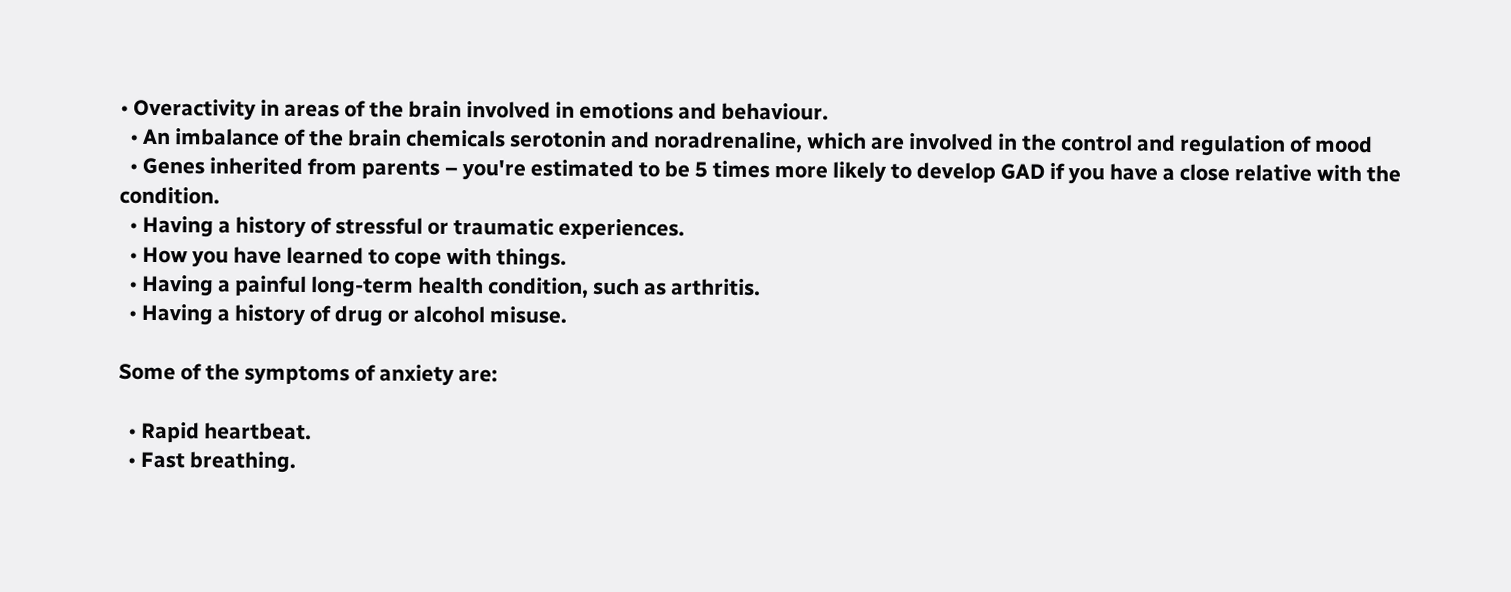• Overactivity in areas of the brain involved in emotions and behaviour.
  • An imbalance of the brain chemicals serotonin and noradrenaline, which are involved in the control and regulation of mood
  • Genes inherited from parents – you're estimated to be 5 times more likely to develop GAD if you have a close relative with the condition.
  • Having a history of stressful or traumatic experiences.
  • How you have learned to cope with things.
  • Having a painful long-term health condition, such as arthritis.
  • Having a history of drug or alcohol misuse.

Some of the symptoms of anxiety are:

  • Rapid heartbeat.
  • Fast breathing.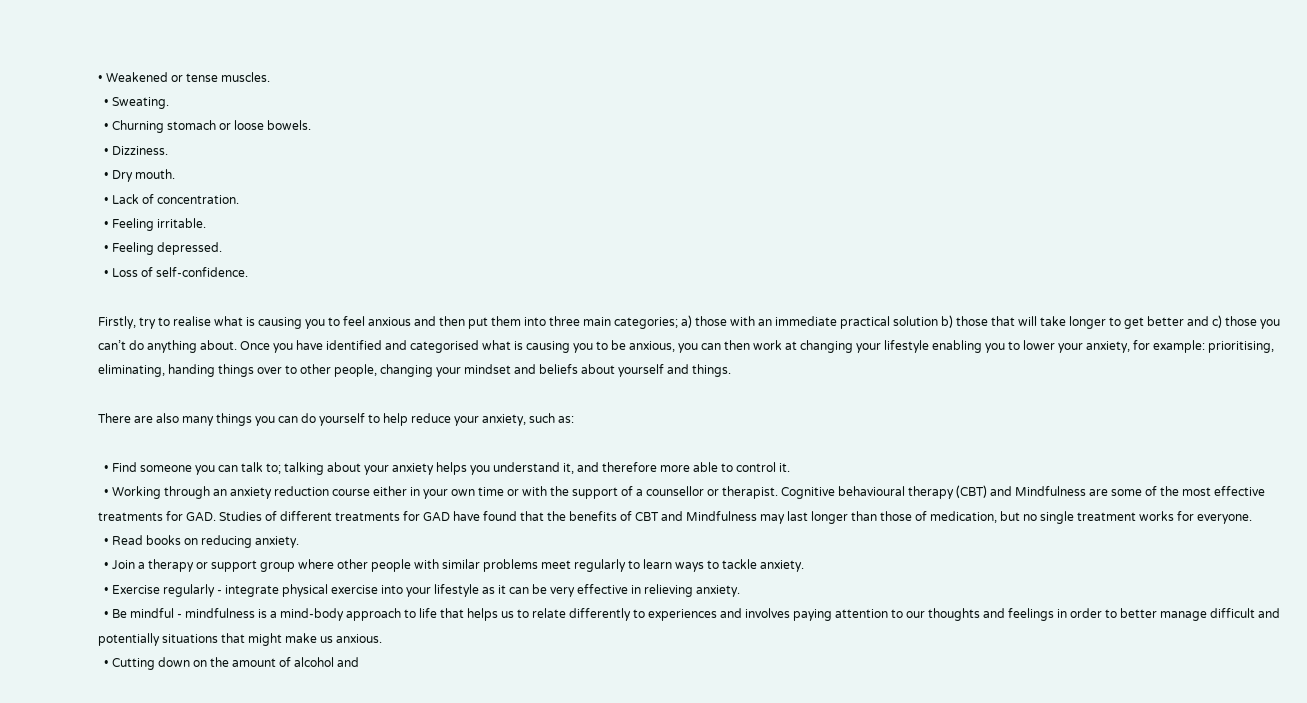• Weakened or tense muscles.
  • Sweating.
  • Churning stomach or loose bowels.
  • Dizziness.
  • Dry mouth.
  • Lack of concentration.
  • Feeling irritable.
  • Feeling depressed.
  • Loss of self-confidence.

Firstly, try to realise what is causing you to feel anxious and then put them into three main categories; a) those with an immediate practical solution b) those that will take longer to get better and c) those you can’t do anything about. Once you have identified and categorised what is causing you to be anxious, you can then work at changing your lifestyle enabling you to lower your anxiety, for example: prioritising, eliminating, handing things over to other people, changing your mindset and beliefs about yourself and things.

There are also many things you can do yourself to help reduce your anxiety, such as:

  • Find someone you can talk to; talking about your anxiety helps you understand it, and therefore more able to control it.
  • Working through an anxiety reduction course either in your own time or with the support of a counsellor or therapist. Cognitive behavioural therapy (CBT) and Mindfulness are some of the most effective treatments for GAD. Studies of different treatments for GAD have found that the benefits of CBT and Mindfulness may last longer than those of medication, but no single treatment works for everyone.
  • Read books on reducing anxiety.
  • Join a therapy or support group where other people with similar problems meet regularly to learn ways to tackle anxiety.
  • Exercise regularly - integrate physical exercise into your lifestyle as it can be very effective in relieving anxiety.
  • Be mindful - mindfulness is a mind-body approach to life that helps us to relate differently to experiences and involves paying attention to our thoughts and feelings in order to better manage difficult and potentially situations that might make us anxious.
  • Cutting down on the amount of alcohol and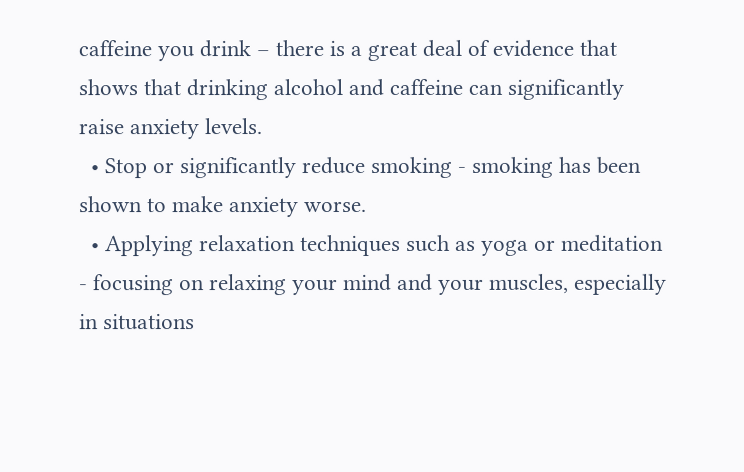caffeine you drink – there is a great deal of evidence that shows that drinking alcohol and caffeine can significantly raise anxiety levels.
  • Stop or significantly reduce smoking - smoking has been shown to make anxiety worse.
  • Applying relaxation techniques such as yoga or meditation - focusing on relaxing your mind and your muscles, especially in situations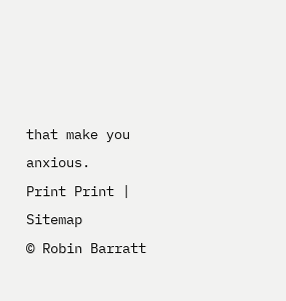that make you anxious.
Print Print | Sitemap
© Robin Barratt